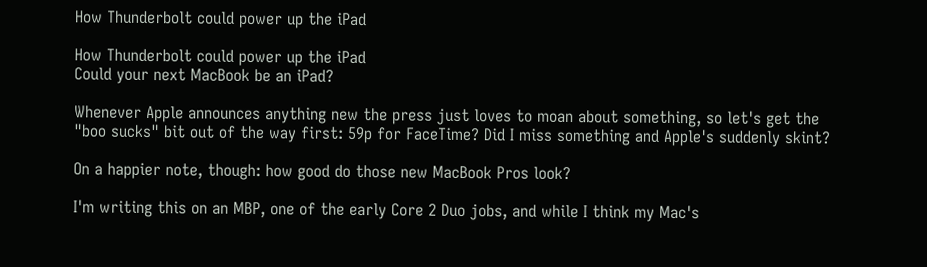How Thunderbolt could power up the iPad

How Thunderbolt could power up the iPad
Could your next MacBook be an iPad?

Whenever Apple announces anything new the press just loves to moan about something, so let's get the "boo sucks" bit out of the way first: 59p for FaceTime? Did I miss something and Apple's suddenly skint?

On a happier note, though: how good do those new MacBook Pros look?

I'm writing this on an MBP, one of the early Core 2 Duo jobs, and while I think my Mac's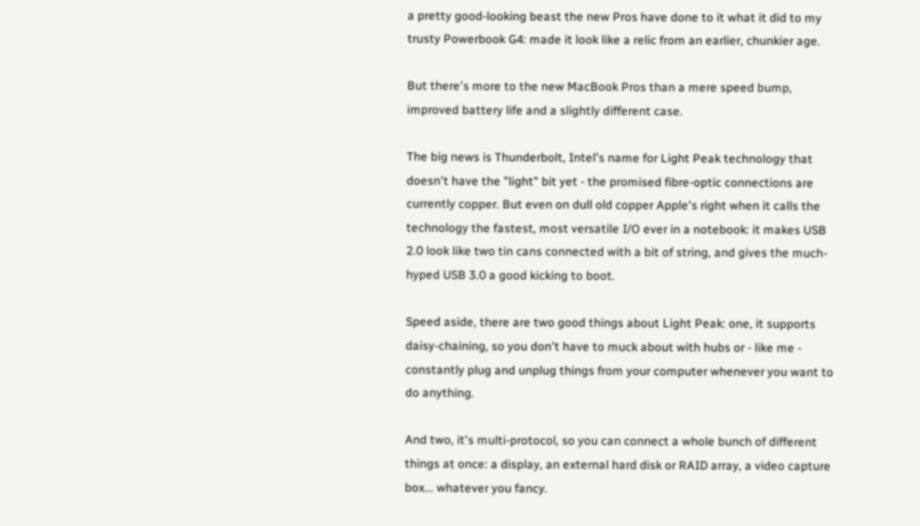a pretty good-looking beast the new Pros have done to it what it did to my trusty Powerbook G4: made it look like a relic from an earlier, chunkier age.

But there's more to the new MacBook Pros than a mere speed bump, improved battery life and a slightly different case.

The big news is Thunderbolt, Intel's name for Light Peak technology that doesn't have the "light" bit yet - the promised fibre-optic connections are currently copper. But even on dull old copper Apple's right when it calls the technology the fastest, most versatile I/O ever in a notebook: it makes USB 2.0 look like two tin cans connected with a bit of string, and gives the much-hyped USB 3.0 a good kicking to boot.

Speed aside, there are two good things about Light Peak: one, it supports daisy-chaining, so you don't have to muck about with hubs or - like me - constantly plug and unplug things from your computer whenever you want to do anything.

And two, it's multi-protocol, so you can connect a whole bunch of different things at once: a display, an external hard disk or RAID array, a video capture box... whatever you fancy.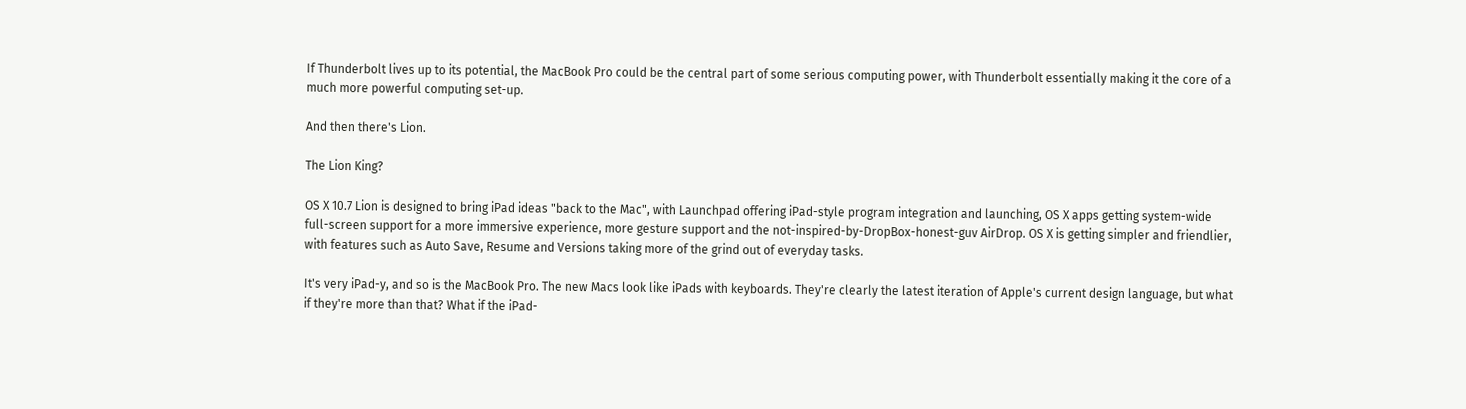If Thunderbolt lives up to its potential, the MacBook Pro could be the central part of some serious computing power, with Thunderbolt essentially making it the core of a much more powerful computing set-up.

And then there's Lion.

The Lion King?

OS X 10.7 Lion is designed to bring iPad ideas "back to the Mac", with Launchpad offering iPad-style program integration and launching, OS X apps getting system-wide full-screen support for a more immersive experience, more gesture support and the not-inspired-by-DropBox-honest-guv AirDrop. OS X is getting simpler and friendlier, with features such as Auto Save, Resume and Versions taking more of the grind out of everyday tasks.

It's very iPad-y, and so is the MacBook Pro. The new Macs look like iPads with keyboards. They're clearly the latest iteration of Apple's current design language, but what if they're more than that? What if the iPad-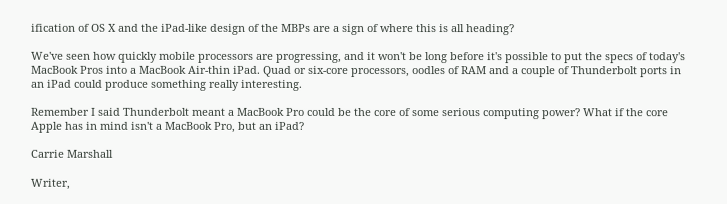ification of OS X and the iPad-like design of the MBPs are a sign of where this is all heading?

We've seen how quickly mobile processors are progressing, and it won't be long before it's possible to put the specs of today's MacBook Pros into a MacBook Air-thin iPad. Quad or six-core processors, oodles of RAM and a couple of Thunderbolt ports in an iPad could produce something really interesting.

Remember I said Thunderbolt meant a MacBook Pro could be the core of some serious computing power? What if the core Apple has in mind isn't a MacBook Pro, but an iPad?

Carrie Marshall

Writer,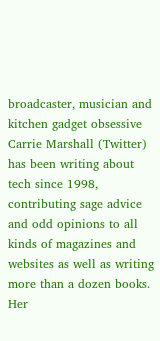broadcaster, musician and kitchen gadget obsessive Carrie Marshall (Twitter) has been writing about tech since 1998, contributing sage advice and odd opinions to all kinds of magazines and websites as well as writing more than a dozen books. Her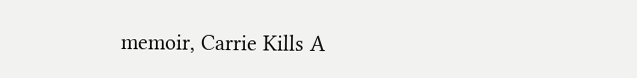memoir, Carrie Kills A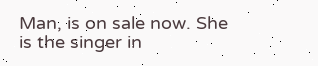Man, is on sale now. She is the singer in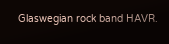Glaswegian rock band HAVR.